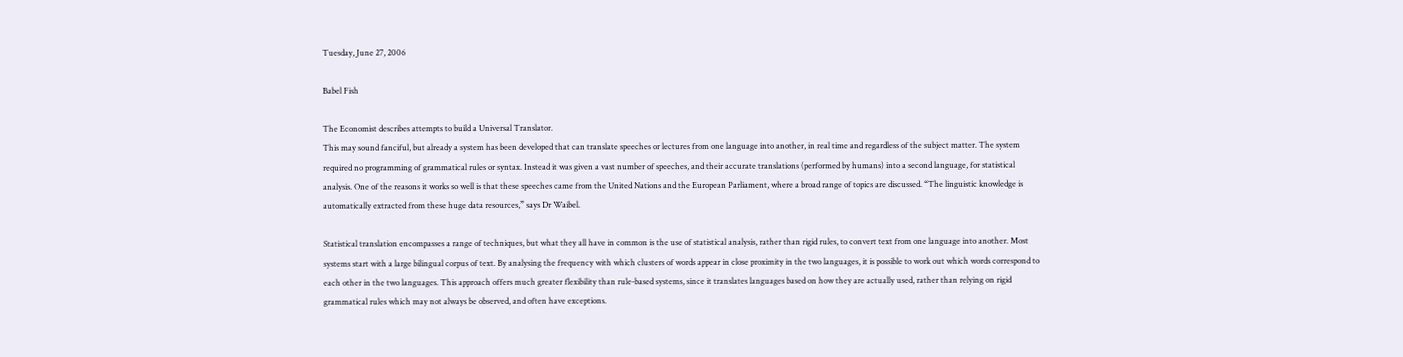Tuesday, June 27, 2006

Babel Fish

The Economist describes attempts to build a Universal Translator.
This may sound fanciful, but already a system has been developed that can translate speeches or lectures from one language into another, in real time and regardless of the subject matter. The system required no programming of grammatical rules or syntax. Instead it was given a vast number of speeches, and their accurate translations (performed by humans) into a second language, for statistical analysis. One of the reasons it works so well is that these speeches came from the United Nations and the European Parliament, where a broad range of topics are discussed. “The linguistic knowledge is automatically extracted from these huge data resources,” says Dr Waibel.

Statistical translation encompasses a range of techniques, but what they all have in common is the use of statistical analysis, rather than rigid rules, to convert text from one language into another. Most systems start with a large bilingual corpus of text. By analysing the frequency with which clusters of words appear in close proximity in the two languages, it is possible to work out which words correspond to each other in the two languages. This approach offers much greater flexibility than rule-based systems, since it translates languages based on how they are actually used, rather than relying on rigid grammatical rules which may not always be observed, and often have exceptions.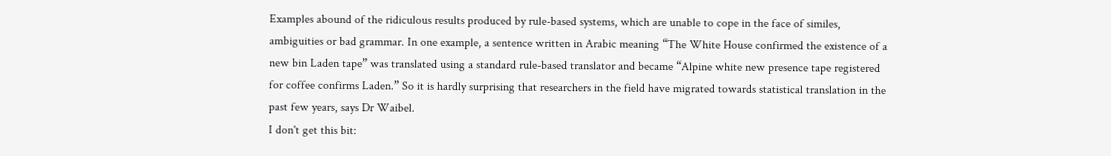Examples abound of the ridiculous results produced by rule-based systems, which are unable to cope in the face of similes, ambiguities or bad grammar. In one example, a sentence written in Arabic meaning “The White House confirmed the existence of a new bin Laden tape” was translated using a standard rule-based translator and became “Alpine white new presence tape registered for coffee confirms Laden.” So it is hardly surprising that researchers in the field have migrated towards statistical translation in the past few years, says Dr Waibel.
I don't get this bit: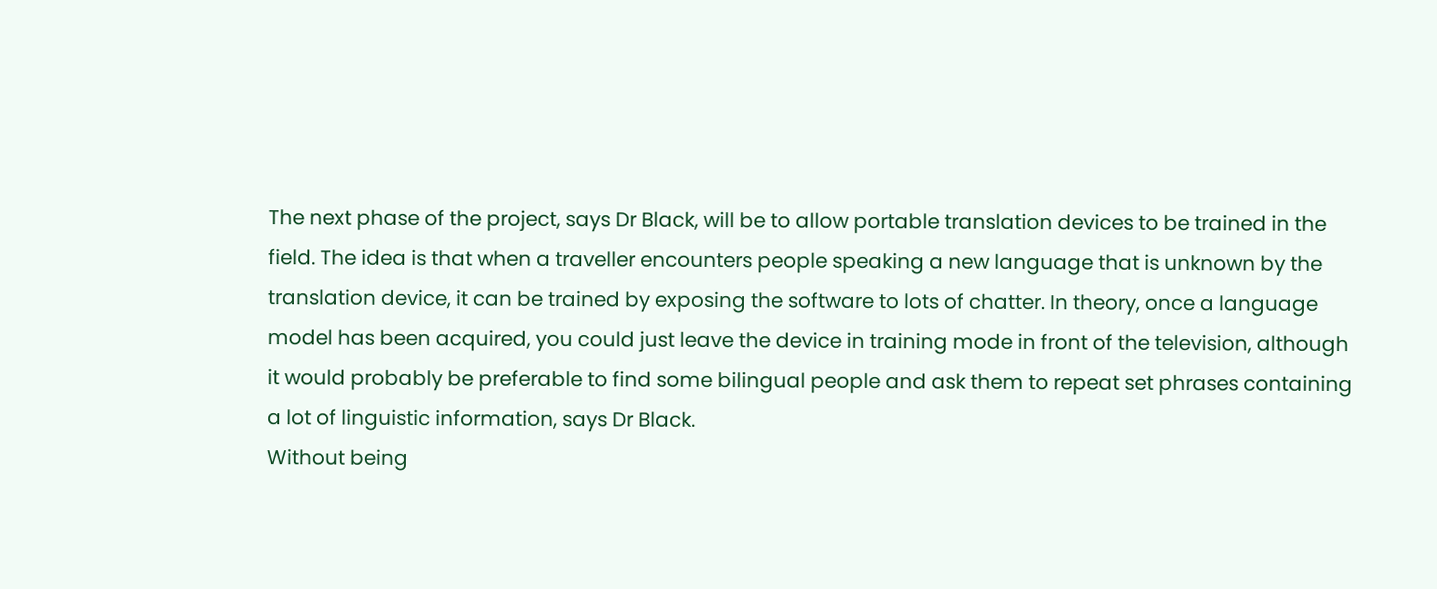The next phase of the project, says Dr Black, will be to allow portable translation devices to be trained in the field. The idea is that when a traveller encounters people speaking a new language that is unknown by the translation device, it can be trained by exposing the software to lots of chatter. In theory, once a language model has been acquired, you could just leave the device in training mode in front of the television, although it would probably be preferable to find some bilingual people and ask them to repeat set phrases containing a lot of linguistic information, says Dr Black.
Without being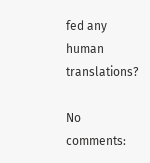fed any human translations?

No comments: